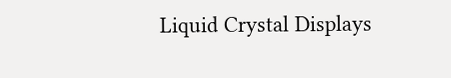Liquid Crystal Displays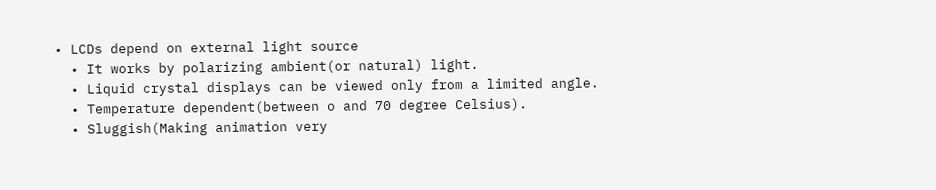• LCDs depend on external light source
  • It works by polarizing ambient(or natural) light.
  • Liquid crystal displays can be viewed only from a limited angle.
  • Temperature dependent(between o and 70 degree Celsius).
  • Sluggish(Making animation very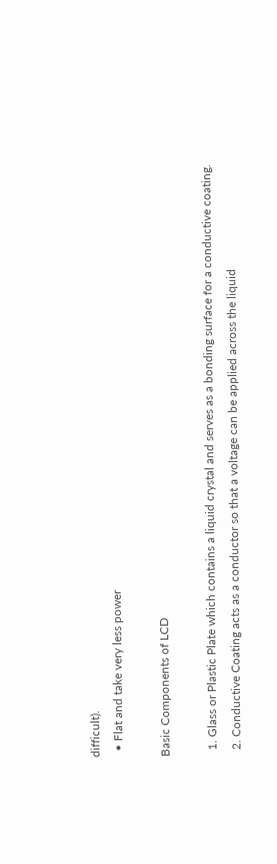difficult).
  • Flat and take very less power

Basic Components of LCD

  1. Glass or Plastic Plate which contains a liquid crystal and serves as a bonding surface for a conductive coating.
  2. Conductive Coating acts as a conductor so that a voltage can be applied across the liquid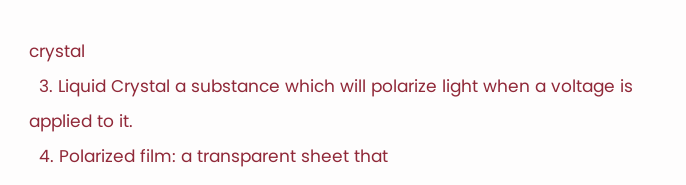crystal
  3. Liquid Crystal a substance which will polarize light when a voltage is applied to it.
  4. Polarized film: a transparent sheet that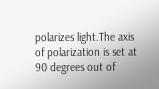polarizes light.The axis of polarization is set at 90 degrees out of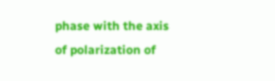phase with the axis of polarization of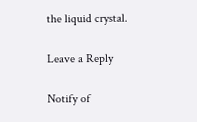the liquid crystal.

Leave a Reply

Notify of